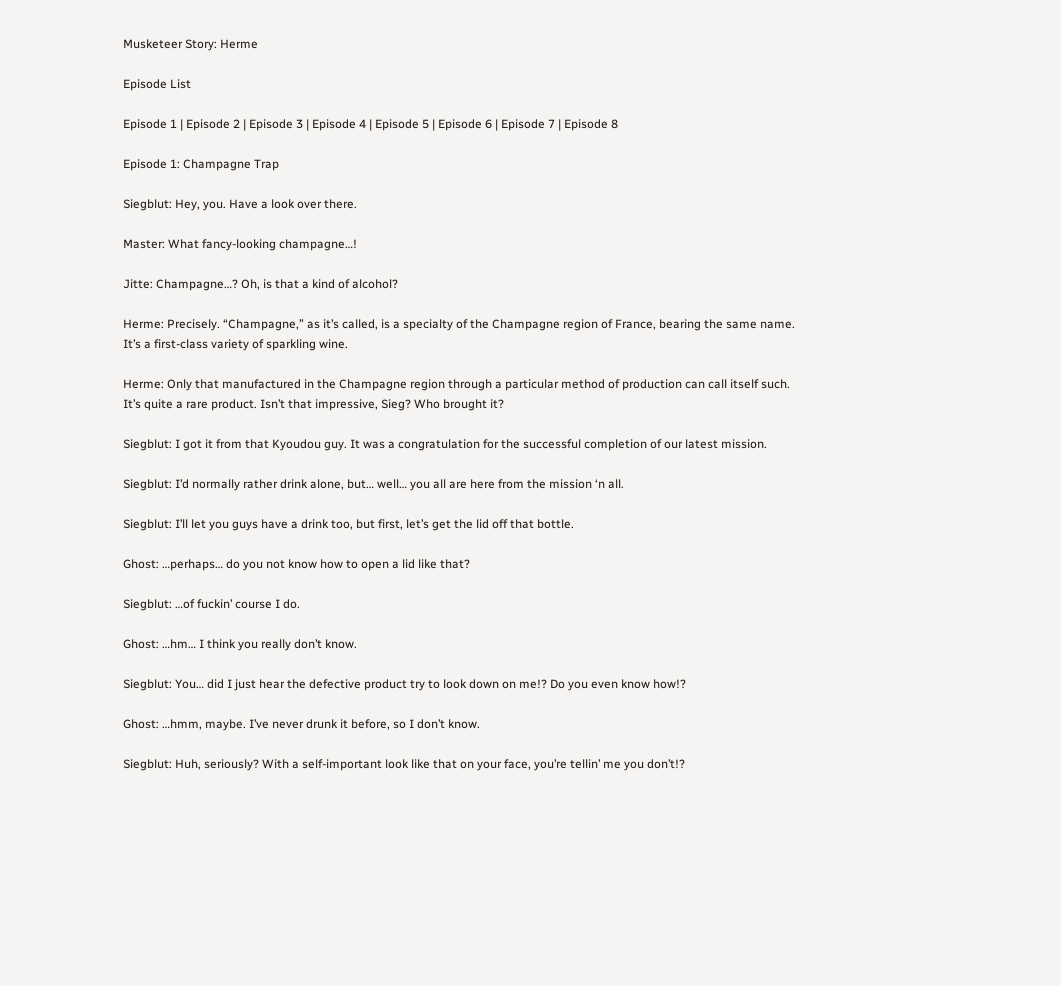Musketeer Story: Herme

Episode List

Episode 1 | Episode 2 | Episode 3 | Episode 4 | Episode 5 | Episode 6 | Episode 7 | Episode 8

Episode 1: Champagne Trap

Siegblut: Hey, you. Have a look over there.

Master: What fancy-looking champagne…!

Jitte: Champagne…? Oh, is that a kind of alcohol?

Herme: Precisely. “Champagne,” as it’s called, is a specialty of the Champagne region of France, bearing the same name. It’s a first-class variety of sparkling wine.

Herme: Only that manufactured in the Champagne region through a particular method of production can call itself such. It’s quite a rare product. Isn’t that impressive, Sieg? Who brought it?

Siegblut: I got it from that Kyoudou guy. It was a congratulation for the successful completion of our latest mission.

Siegblut: I’d normally rather drink alone, but… well… you all are here from the mission ‘n all.

Siegblut: I’ll let you guys have a drink too, but first, let’s get the lid off that bottle.

Ghost: …perhaps… do you not know how to open a lid like that?

Siegblut: …of fuckin’ course I do.

Ghost: …hm… I think you really don’t know.

Siegblut: You… did I just hear the defective product try to look down on me!? Do you even know how!?

Ghost: …hmm, maybe. I’ve never drunk it before, so I don’t know.

Siegblut: Huh, seriously? With a self-important look like that on your face, you’re tellin’ me you don’t!?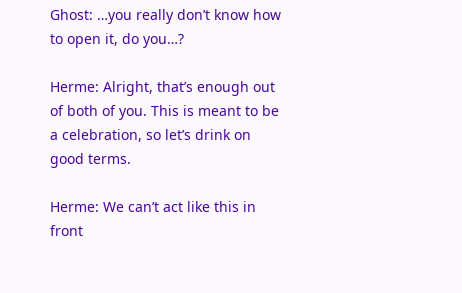Ghost: …you really don’t know how to open it, do you…?

Herme: Alright, that’s enough out of both of you. This is meant to be a celebration, so let’s drink on good terms.

Herme: We can’t act like this in front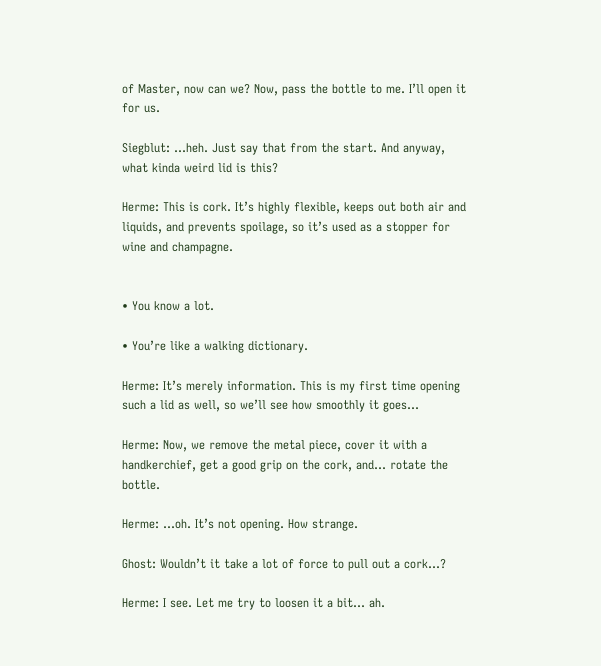of Master, now can we? Now, pass the bottle to me. I’ll open it for us.

Siegblut: …heh. Just say that from the start. And anyway, what kinda weird lid is this?

Herme: This is cork. It’s highly flexible, keeps out both air and liquids, and prevents spoilage, so it’s used as a stopper for wine and champagne.


• You know a lot.

• You’re like a walking dictionary.

Herme: It’s merely information. This is my first time opening such a lid as well, so we’ll see how smoothly it goes…

Herme: Now, we remove the metal piece, cover it with a handkerchief, get a good grip on the cork, and… rotate the bottle.

Herme: …oh. It’s not opening. How strange.

Ghost: Wouldn’t it take a lot of force to pull out a cork…?

Herme: I see. Let me try to loosen it a bit… ah.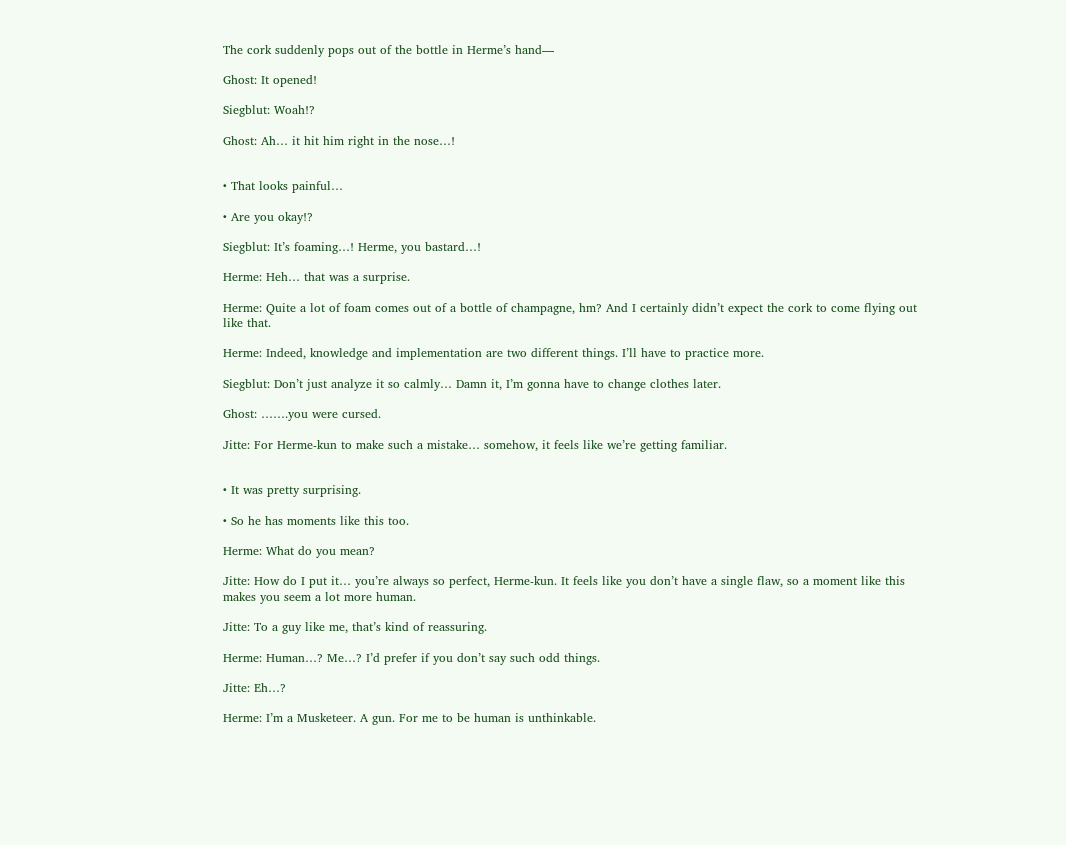The cork suddenly pops out of the bottle in Herme’s hand—

Ghost: It opened!

Siegblut: Woah!?

Ghost: Ah… it hit him right in the nose…!


• That looks painful…

• Are you okay!?

Siegblut: It’s foaming…! Herme, you bastard…!

Herme: Heh… that was a surprise.

Herme: Quite a lot of foam comes out of a bottle of champagne, hm? And I certainly didn’t expect the cork to come flying out like that.

Herme: Indeed, knowledge and implementation are two different things. I’ll have to practice more.

Siegblut: Don’t just analyze it so calmly… Damn it, I’m gonna have to change clothes later.

Ghost: …….you were cursed.

Jitte: For Herme-kun to make such a mistake… somehow, it feels like we’re getting familiar.


• It was pretty surprising.

• So he has moments like this too.

Herme: What do you mean?

Jitte: How do I put it… you’re always so perfect, Herme-kun. It feels like you don’t have a single flaw, so a moment like this makes you seem a lot more human.

Jitte: To a guy like me, that’s kind of reassuring.

Herme: Human…? Me…? I’d prefer if you don’t say such odd things.

Jitte: Eh…?

Herme: I’m a Musketeer. A gun. For me to be human is unthinkable.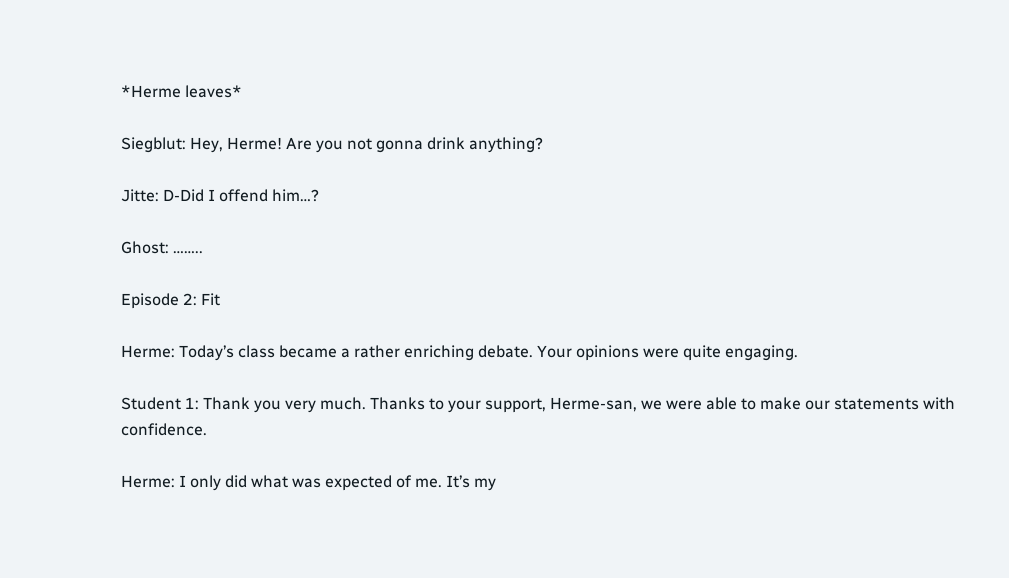*Herme leaves*

Siegblut: Hey, Herme! Are you not gonna drink anything?

Jitte: D-Did I offend him…?

Ghost: ……..

Episode 2: Fit

Herme: Today’s class became a rather enriching debate. Your opinions were quite engaging.

Student 1: Thank you very much. Thanks to your support, Herme-san, we were able to make our statements with confidence.

Herme: I only did what was expected of me. It’s my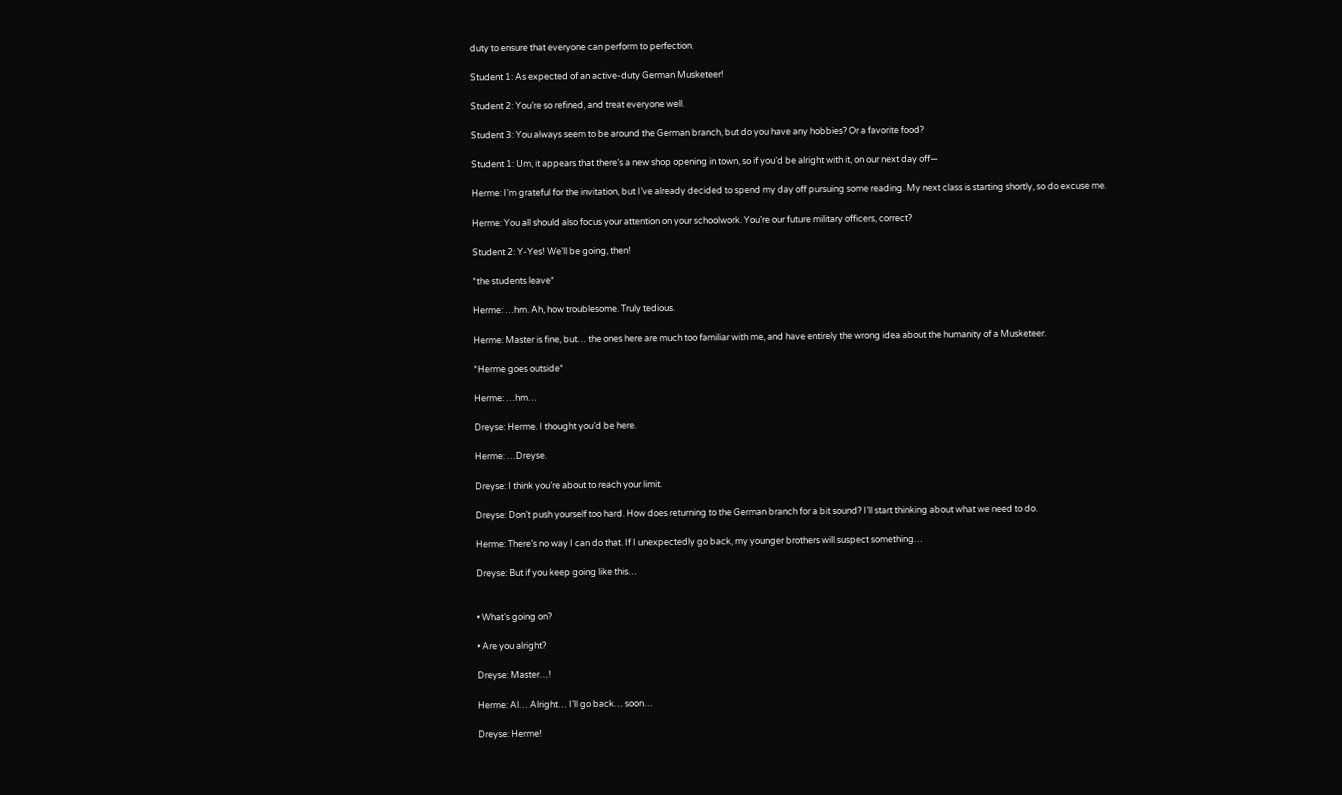duty to ensure that everyone can perform to perfection.

Student 1: As expected of an active-duty German Musketeer!

Student 2: You’re so refined, and treat everyone well.

Student 3: You always seem to be around the German branch, but do you have any hobbies? Or a favorite food?

Student 1: Um, it appears that there’s a new shop opening in town, so if you’d be alright with it, on our next day off—

Herme: I’m grateful for the invitation, but I’ve already decided to spend my day off pursuing some reading. My next class is starting shortly, so do excuse me.

Herme: You all should also focus your attention on your schoolwork. You’re our future military officers, correct?

Student 2: Y-Yes! We’ll be going, then!

*the students leave*

Herme: …hm. Ah, how troublesome. Truly tedious.

Herme: Master is fine, but… the ones here are much too familiar with me, and have entirely the wrong idea about the humanity of a Musketeer.

*Herme goes outside*

Herme: …hm…

Dreyse: Herme. I thought you’d be here.

Herme: …Dreyse.

Dreyse: I think you’re about to reach your limit.

Dreyse: Don’t push yourself too hard. How does returning to the German branch for a bit sound? I’ll start thinking about what we need to do.

Herme: There’s no way I can do that. If I unexpectedly go back, my younger brothers will suspect something…

Dreyse: But if you keep going like this…


• What’s going on?

• Are you alright?

Dreyse: Master…!

Herme: Al… Alright… I’ll go back… soon…

Dreyse: Herme!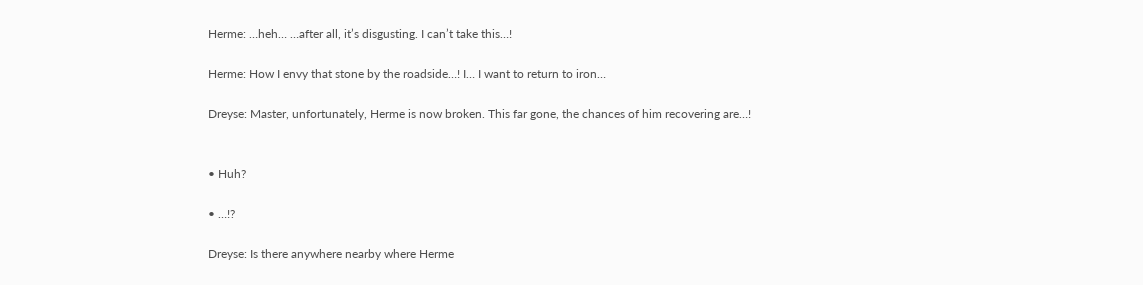Herme: …heh… …after all, it’s disgusting. I can’t take this…!

Herme: How I envy that stone by the roadside…! I… I want to return to iron…

Dreyse: Master, unfortunately, Herme is now broken. This far gone, the chances of him recovering are…!


• Huh?

• …!?

Dreyse: Is there anywhere nearby where Herme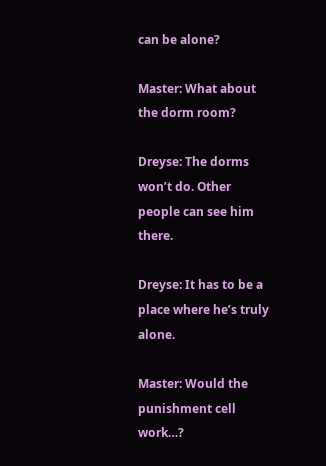can be alone?

Master: What about the dorm room?

Dreyse: The dorms won’t do. Other people can see him there.

Dreyse: It has to be a place where he’s truly alone.

Master: Would the punishment cell work…?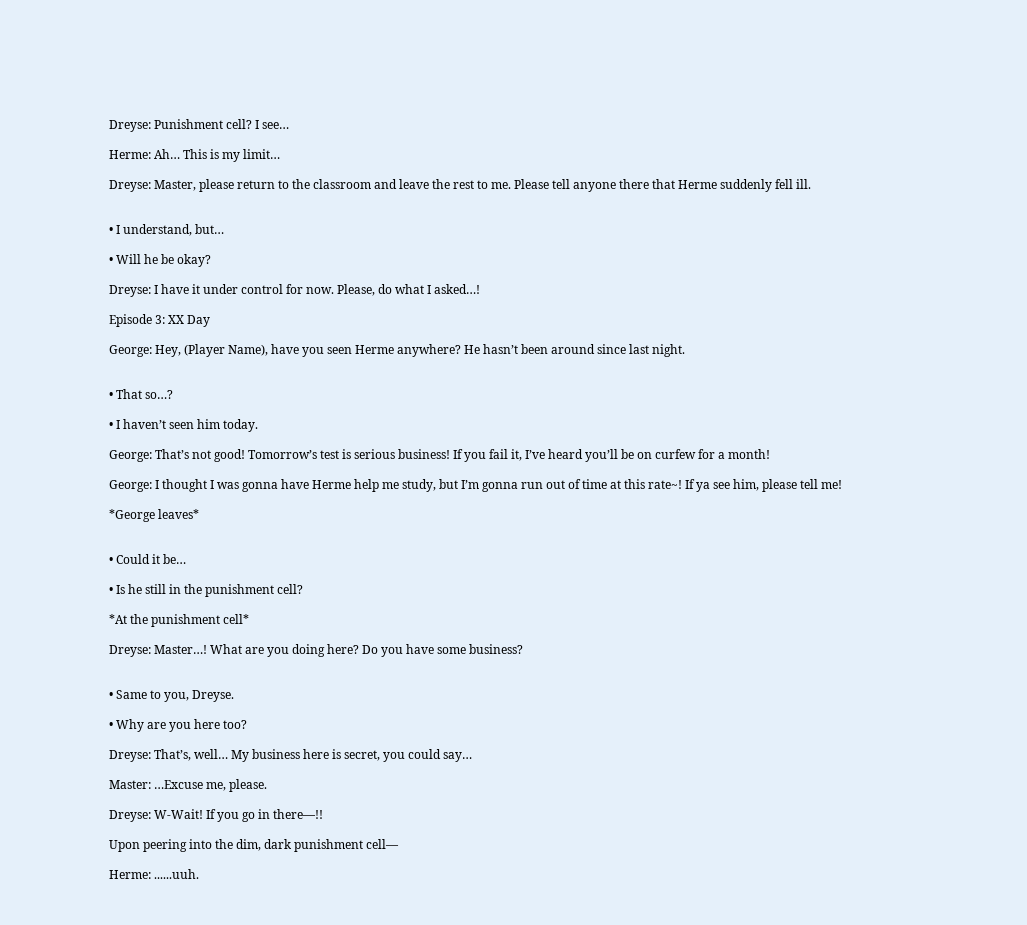Dreyse: Punishment cell? I see…

Herme: Ah… This is my limit…

Dreyse: Master, please return to the classroom and leave the rest to me. Please tell anyone there that Herme suddenly fell ill.


• I understand, but…

• Will he be okay?

Dreyse: I have it under control for now. Please, do what I asked…!

Episode 3: XX Day

George: Hey, (Player Name), have you seen Herme anywhere? He hasn’t been around since last night.


• That so…?

• I haven’t seen him today.

George: That’s not good! Tomorrow’s test is serious business! If you fail it, I’ve heard you’ll be on curfew for a month!

George: I thought I was gonna have Herme help me study, but I’m gonna run out of time at this rate~! If ya see him, please tell me!

*George leaves*


• Could it be…

• Is he still in the punishment cell?

*At the punishment cell*

Dreyse: Master…! What are you doing here? Do you have some business?


• Same to you, Dreyse.

• Why are you here too?

Dreyse: That’s, well… My business here is secret, you could say…

Master: …Excuse me, please.

Dreyse: W-Wait! If you go in there—!!

Upon peering into the dim, dark punishment cell—

Herme: ......uuh.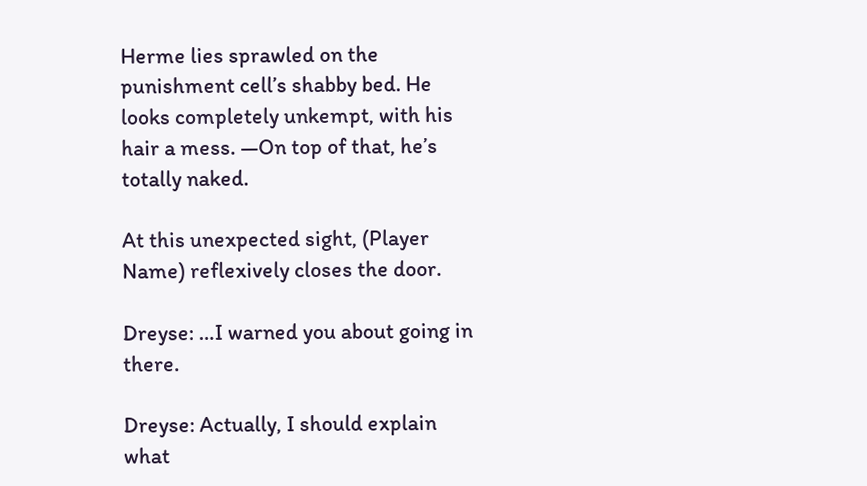Herme lies sprawled on the punishment cell’s shabby bed. He looks completely unkempt, with his hair a mess. —On top of that, he’s totally naked.

At this unexpected sight, (Player Name) reflexively closes the door.

Dreyse: …I warned you about going in there.

Dreyse: Actually, I should explain what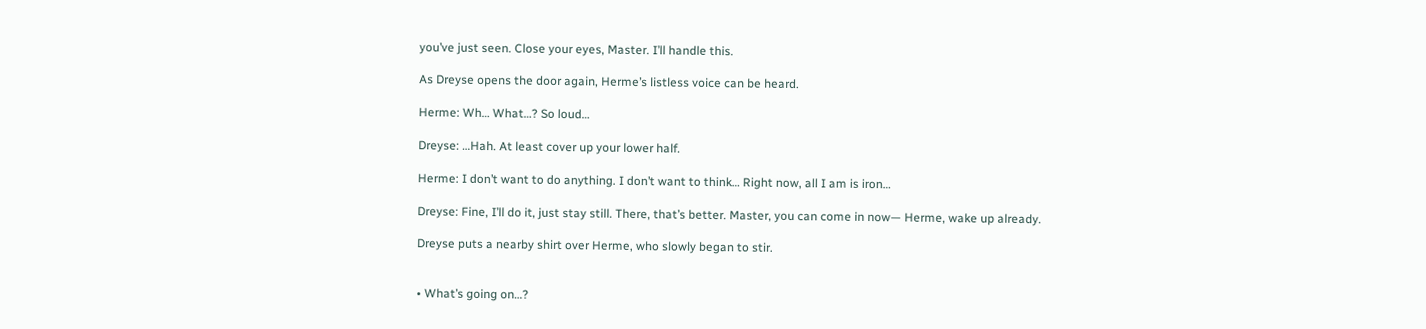you’ve just seen. Close your eyes, Master. I’ll handle this.

As Dreyse opens the door again, Herme’s listless voice can be heard.

Herme: Wh… What…? So loud…

Dreyse: …Hah. At least cover up your lower half.

Herme: I don’t want to do anything. I don’t want to think… Right now, all I am is iron…

Dreyse: Fine, I’ll do it, just stay still. There, that’s better. Master, you can come in now— Herme, wake up already.

Dreyse puts a nearby shirt over Herme, who slowly began to stir.


• What’s going on…?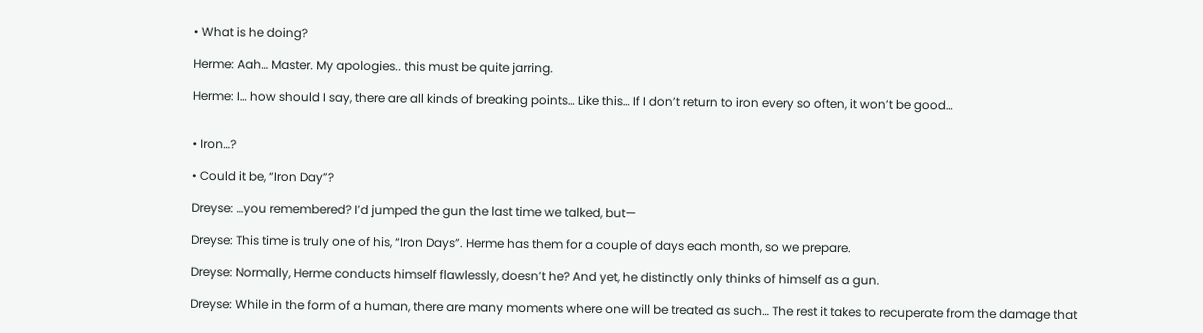• What is he doing?

Herme: Aah… Master. My apologies.. this must be quite jarring.

Herme: I… how should I say, there are all kinds of breaking points… Like this… If I don’t return to iron every so often, it won’t be good…


• Iron…?

• Could it be, “Iron Day”?

Dreyse: …you remembered? I’d jumped the gun the last time we talked, but—

Dreyse: This time is truly one of his, “Iron Days”. Herme has them for a couple of days each month, so we prepare.

Dreyse: Normally, Herme conducts himself flawlessly, doesn’t he? And yet, he distinctly only thinks of himself as a gun.

Dreyse: While in the form of a human, there are many moments where one will be treated as such… The rest it takes to recuperate from the damage that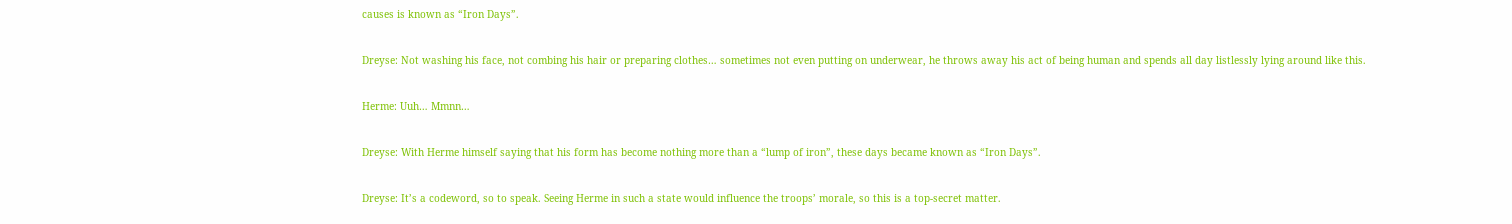causes is known as “Iron Days”.

Dreyse: Not washing his face, not combing his hair or preparing clothes… sometimes not even putting on underwear, he throws away his act of being human and spends all day listlessly lying around like this.

Herme: Uuh… Mmnn…

Dreyse: With Herme himself saying that his form has become nothing more than a “lump of iron”, these days became known as “Iron Days”.

Dreyse: It’s a codeword, so to speak. Seeing Herme in such a state would influence the troops’ morale, so this is a top-secret matter.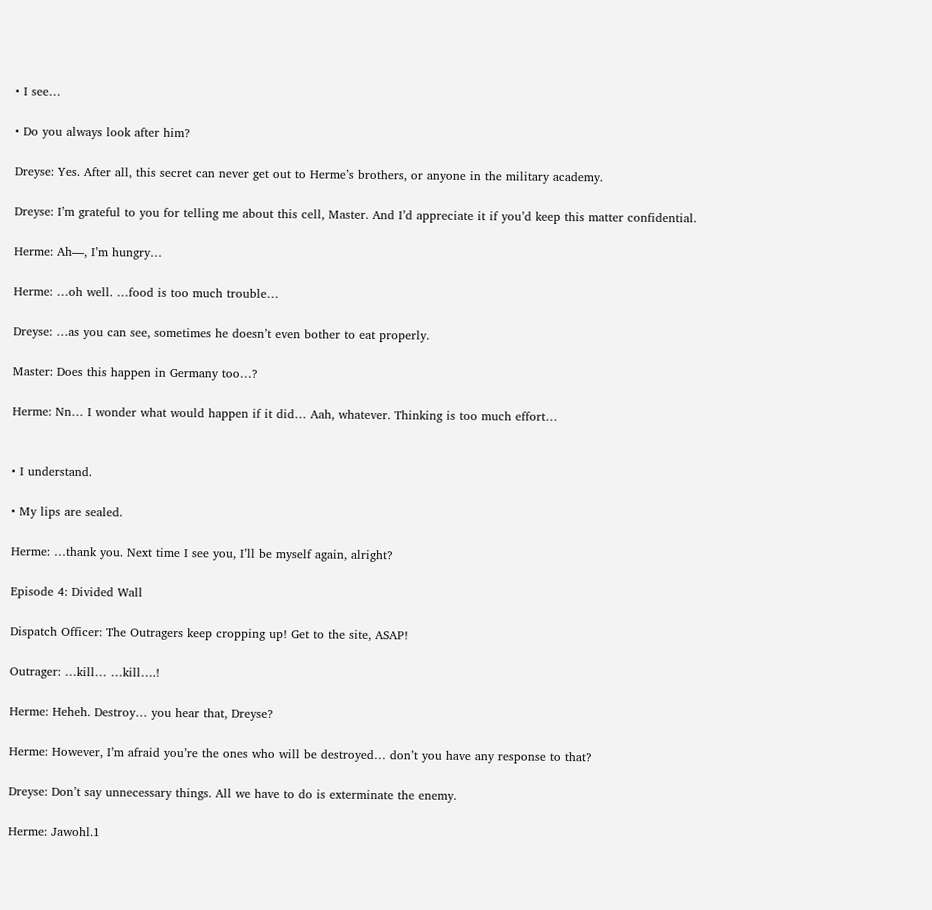• I see…

• Do you always look after him?

Dreyse: Yes. After all, this secret can never get out to Herme’s brothers, or anyone in the military academy.

Dreyse: I’m grateful to you for telling me about this cell, Master. And I’d appreciate it if you’d keep this matter confidential.

Herme: Ah—, I’m hungry…

Herme: …oh well. …food is too much trouble…

Dreyse: …as you can see, sometimes he doesn’t even bother to eat properly.

Master: Does this happen in Germany too…?

Herme: Nn… I wonder what would happen if it did… Aah, whatever. Thinking is too much effort…


• I understand.

• My lips are sealed.

Herme: …thank you. Next time I see you, I’ll be myself again, alright?

Episode 4: Divided Wall

Dispatch Officer: The Outragers keep cropping up! Get to the site, ASAP!

Outrager: …kill… …kill….!

Herme: Heheh. Destroy… you hear that, Dreyse?

Herme: However, I’m afraid you’re the ones who will be destroyed… don’t you have any response to that?

Dreyse: Don’t say unnecessary things. All we have to do is exterminate the enemy.

Herme: Jawohl.1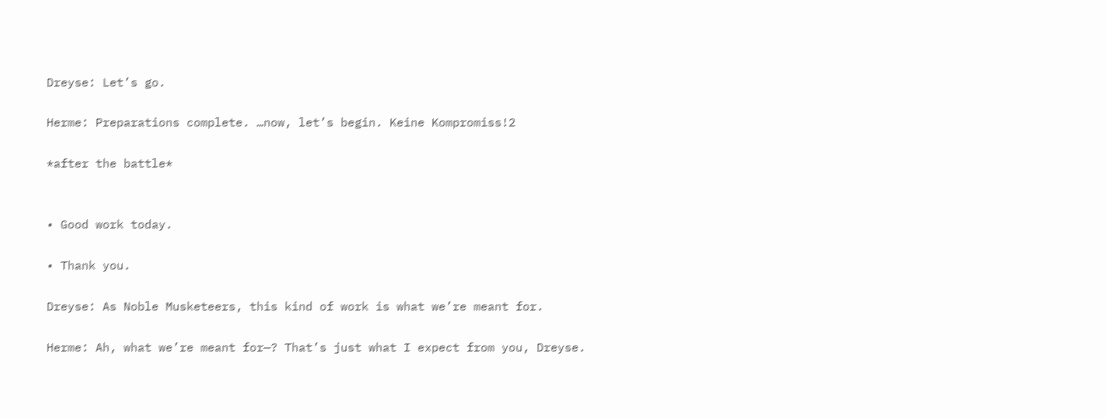Dreyse: Let’s go.

Herme: Preparations complete. …now, let’s begin. Keine Kompromiss!2

*after the battle*


• Good work today.

• Thank you.

Dreyse: As Noble Musketeers, this kind of work is what we’re meant for.

Herme: Ah, what we’re meant for—? That’s just what I expect from you, Dreyse.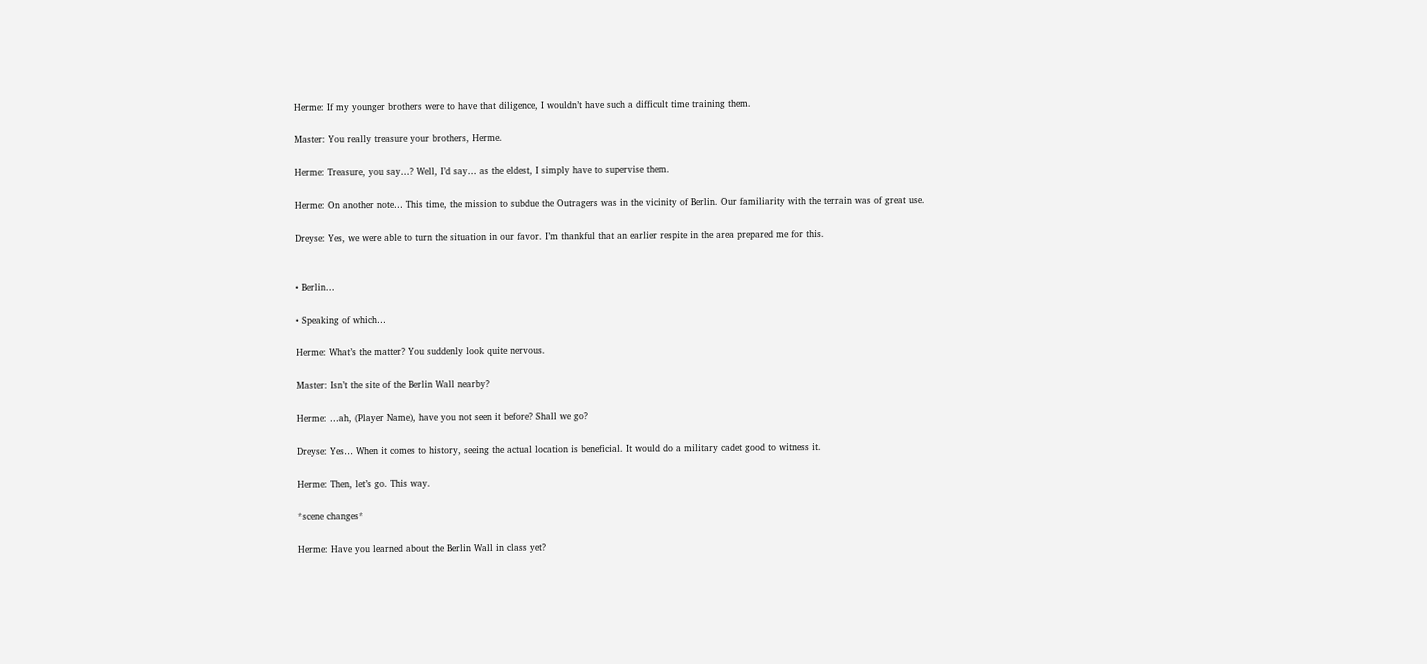Herme: If my younger brothers were to have that diligence, I wouldn’t have such a difficult time training them.

Master: You really treasure your brothers, Herme.

Herme: Treasure, you say…? Well, I’d say… as the eldest, I simply have to supervise them.

Herme: On another note… This time, the mission to subdue the Outragers was in the vicinity of Berlin. Our familiarity with the terrain was of great use.

Dreyse: Yes, we were able to turn the situation in our favor. I’m thankful that an earlier respite in the area prepared me for this.


• Berlin…

• Speaking of which…

Herme: What’s the matter? You suddenly look quite nervous.

Master: Isn’t the site of the Berlin Wall nearby?

Herme: …ah, (Player Name), have you not seen it before? Shall we go?

Dreyse: Yes… When it comes to history, seeing the actual location is beneficial. It would do a military cadet good to witness it.

Herme: Then, let’s go. This way.

*scene changes*

Herme: Have you learned about the Berlin Wall in class yet?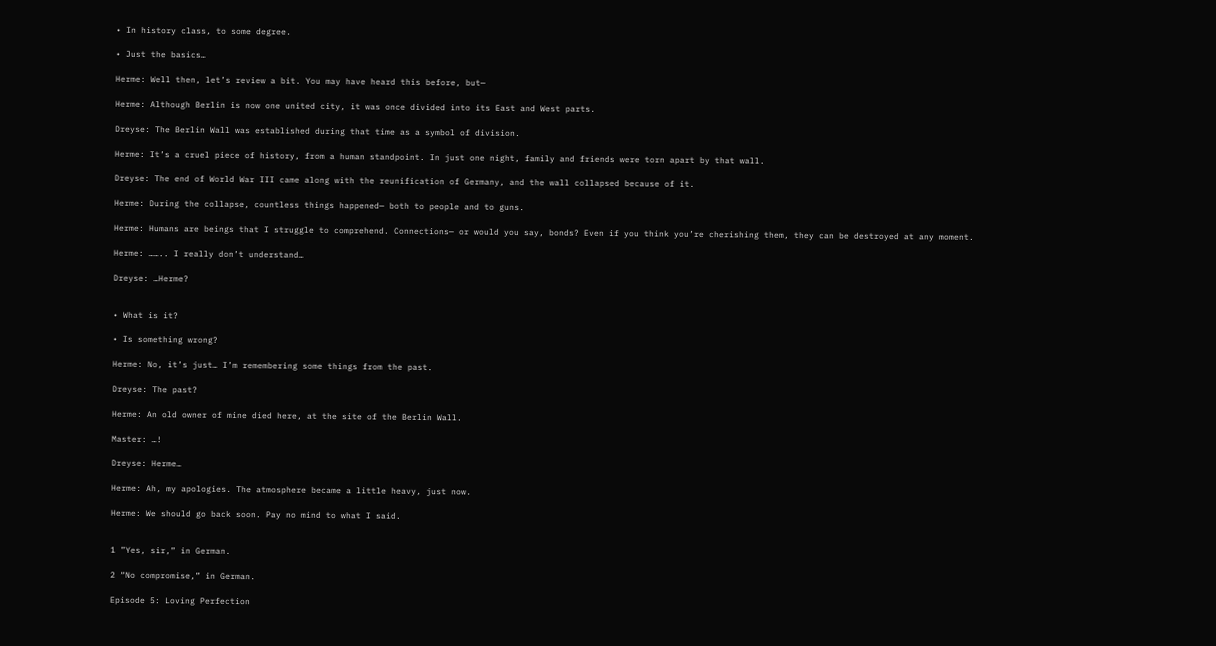• In history class, to some degree.

• Just the basics…

Herme: Well then, let’s review a bit. You may have heard this before, but—

Herme: Although Berlin is now one united city, it was once divided into its East and West parts.

Dreyse: The Berlin Wall was established during that time as a symbol of division.

Herme: It’s a cruel piece of history, from a human standpoint. In just one night, family and friends were torn apart by that wall.

Dreyse: The end of World War III came along with the reunification of Germany, and the wall collapsed because of it.

Herme: During the collapse, countless things happened— both to people and to guns.

Herme: Humans are beings that I struggle to comprehend. Connections— or would you say, bonds? Even if you think you’re cherishing them, they can be destroyed at any moment.

Herme: …….. I really don’t understand…

Dreyse: …Herme?


• What is it?

• Is something wrong?

Herme: No, it’s just… I’m remembering some things from the past.

Dreyse: The past?

Herme: An old owner of mine died here, at the site of the Berlin Wall.

Master: …!

Dreyse: Herme…

Herme: Ah, my apologies. The atmosphere became a little heavy, just now.

Herme: We should go back soon. Pay no mind to what I said.


1 ”Yes, sir,” in German.

2 “No compromise,” in German.

Episode 5: Loving Perfection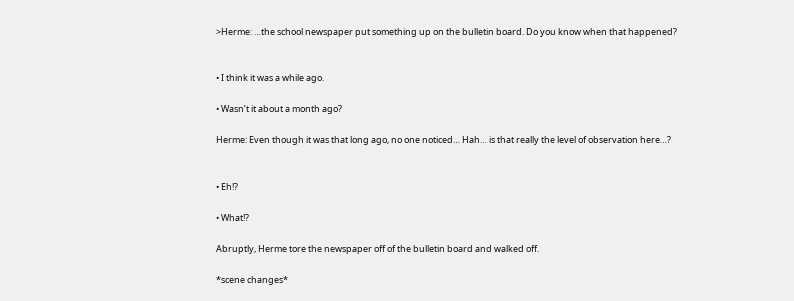>Herme: …the school newspaper put something up on the bulletin board. Do you know when that happened?


• I think it was a while ago.

• Wasn’t it about a month ago?

Herme: Even though it was that long ago, no one noticed… Hah… is that really the level of observation here…?


• Eh!?

• What!?

Abruptly, Herme tore the newspaper off of the bulletin board and walked off.

*scene changes*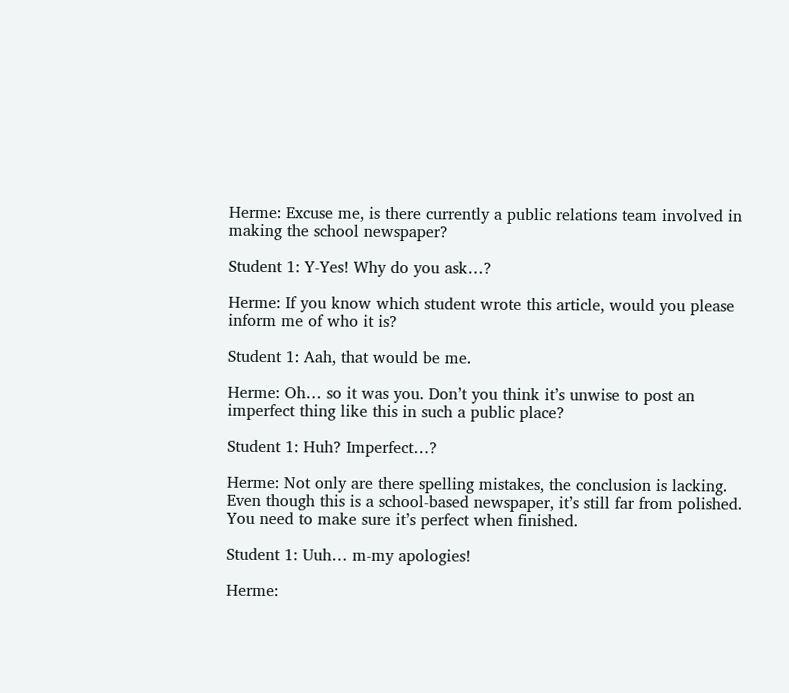Herme: Excuse me, is there currently a public relations team involved in making the school newspaper?

Student 1: Y-Yes! Why do you ask…?

Herme: If you know which student wrote this article, would you please inform me of who it is?

Student 1: Aah, that would be me.

Herme: Oh… so it was you. Don’t you think it’s unwise to post an imperfect thing like this in such a public place?

Student 1: Huh? Imperfect…?

Herme: Not only are there spelling mistakes, the conclusion is lacking. Even though this is a school-based newspaper, it’s still far from polished. You need to make sure it’s perfect when finished.

Student 1: Uuh… m-my apologies!

Herme: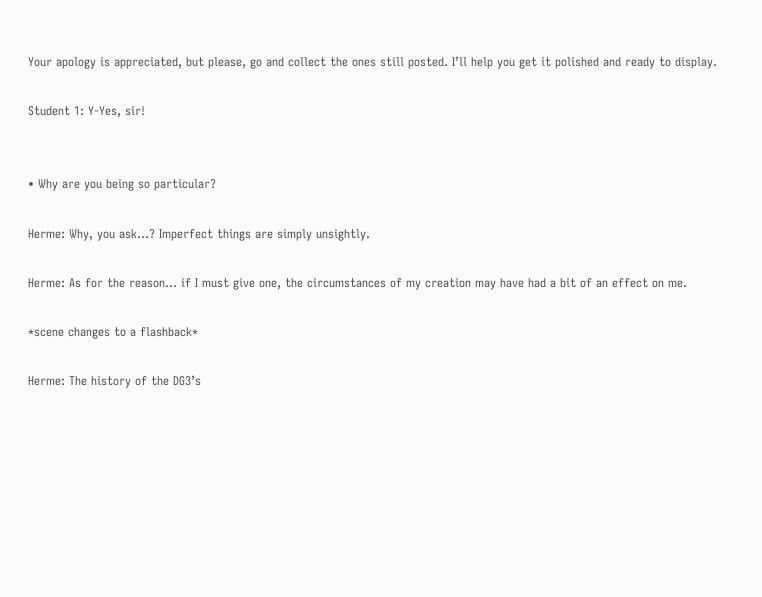Your apology is appreciated, but please, go and collect the ones still posted. I’ll help you get it polished and ready to display.

Student 1: Y-Yes, sir!


• Why are you being so particular?

Herme: Why, you ask…? Imperfect things are simply unsightly.

Herme: As for the reason… if I must give one, the circumstances of my creation may have had a bit of an effect on me.

*scene changes to a flashback*

Herme: The history of the DG3’s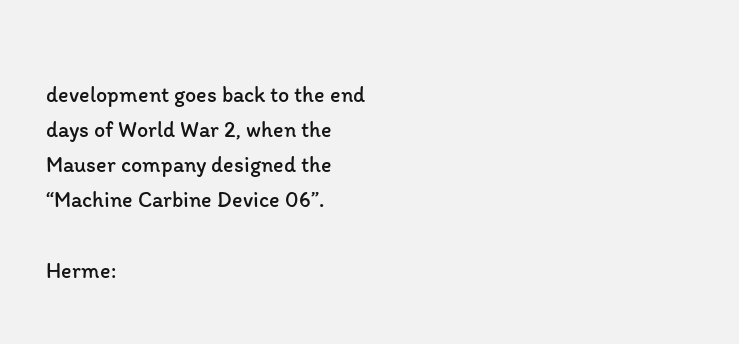development goes back to the end days of World War 2, when the Mauser company designed the “Machine Carbine Device 06”.

Herme: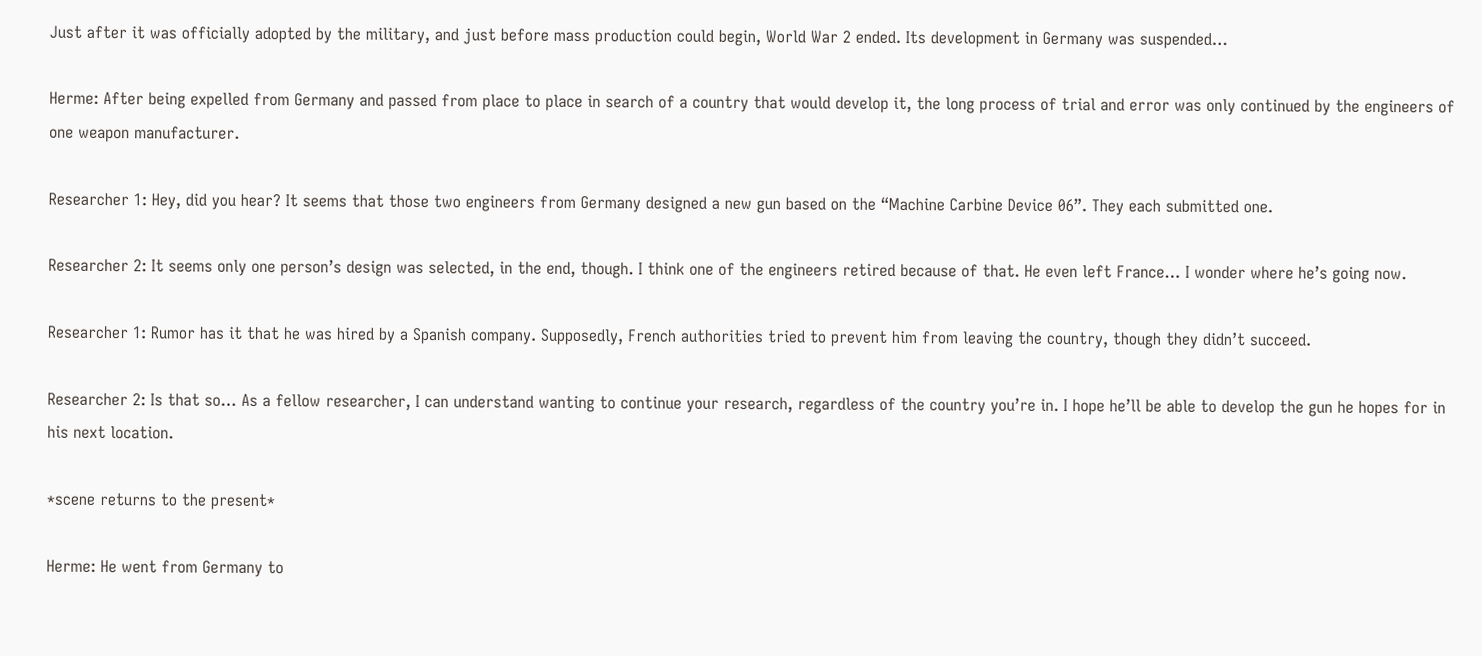Just after it was officially adopted by the military, and just before mass production could begin, World War 2 ended. Its development in Germany was suspended…

Herme: After being expelled from Germany and passed from place to place in search of a country that would develop it, the long process of trial and error was only continued by the engineers of one weapon manufacturer.

Researcher 1: Hey, did you hear? It seems that those two engineers from Germany designed a new gun based on the “Machine Carbine Device 06”. They each submitted one.

Researcher 2: It seems only one person’s design was selected, in the end, though. I think one of the engineers retired because of that. He even left France… I wonder where he’s going now.

Researcher 1: Rumor has it that he was hired by a Spanish company. Supposedly, French authorities tried to prevent him from leaving the country, though they didn’t succeed.

Researcher 2: Is that so… As a fellow researcher, I can understand wanting to continue your research, regardless of the country you’re in. I hope he’ll be able to develop the gun he hopes for in his next location.

*scene returns to the present*

Herme: He went from Germany to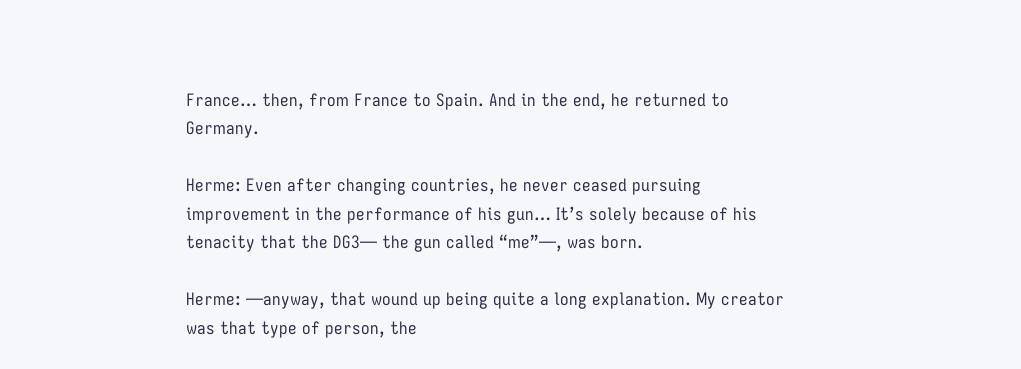France… then, from France to Spain. And in the end, he returned to Germany.

Herme: Even after changing countries, he never ceased pursuing improvement in the performance of his gun… It’s solely because of his tenacity that the DG3— the gun called “me”—, was born.

Herme: —anyway, that wound up being quite a long explanation. My creator was that type of person, the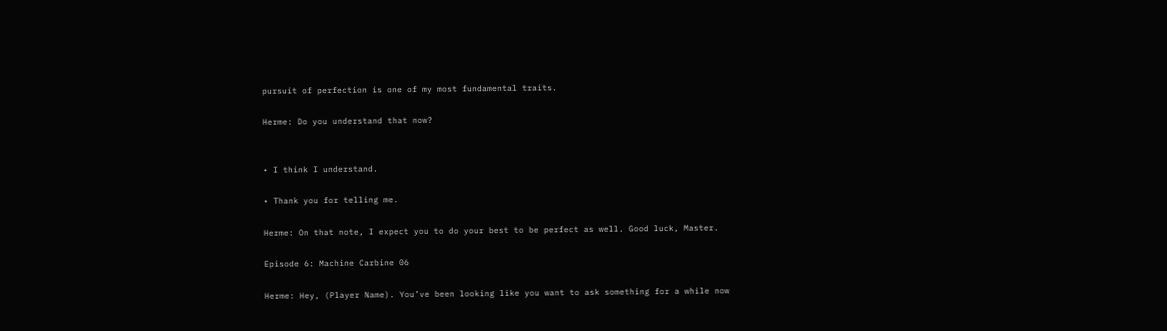pursuit of perfection is one of my most fundamental traits.

Herme: Do you understand that now?


• I think I understand.

• Thank you for telling me.

Herme: On that note, I expect you to do your best to be perfect as well. Good luck, Master.

Episode 6: Machine Carbine 06

Herme: Hey, (Player Name). You’ve been looking like you want to ask something for a while now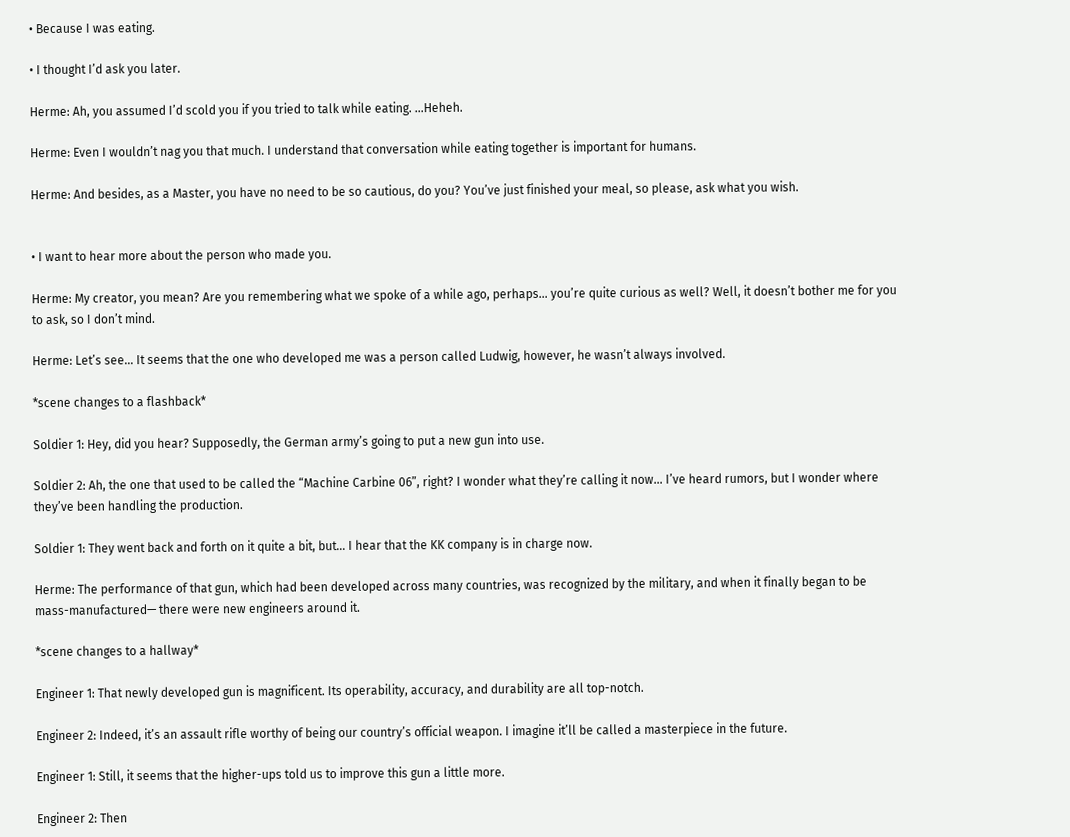• Because I was eating.

• I thought I’d ask you later.

Herme: Ah, you assumed I’d scold you if you tried to talk while eating. …Heheh.

Herme: Even I wouldn’t nag you that much. I understand that conversation while eating together is important for humans.

Herme: And besides, as a Master, you have no need to be so cautious, do you? You’ve just finished your meal, so please, ask what you wish.


• I want to hear more about the person who made you.

Herme: My creator, you mean? Are you remembering what we spoke of a while ago, perhaps… you’re quite curious as well? Well, it doesn’t bother me for you to ask, so I don’t mind.

Herme: Let’s see… It seems that the one who developed me was a person called Ludwig, however, he wasn’t always involved.

*scene changes to a flashback*

Soldier 1: Hey, did you hear? Supposedly, the German army’s going to put a new gun into use.

Soldier 2: Ah, the one that used to be called the “Machine Carbine 06”, right? I wonder what they’re calling it now… I’ve heard rumors, but I wonder where they’ve been handling the production.

Soldier 1: They went back and forth on it quite a bit, but… I hear that the KK company is in charge now.

Herme: The performance of that gun, which had been developed across many countries, was recognized by the military, and when it finally began to be mass-manufactured— there were new engineers around it.

*scene changes to a hallway*

Engineer 1: That newly developed gun is magnificent. Its operability, accuracy, and durability are all top-notch.

Engineer 2: Indeed, it’s an assault rifle worthy of being our country’s official weapon. I imagine it’ll be called a masterpiece in the future.

Engineer 1: Still, it seems that the higher-ups told us to improve this gun a little more.

Engineer 2: Then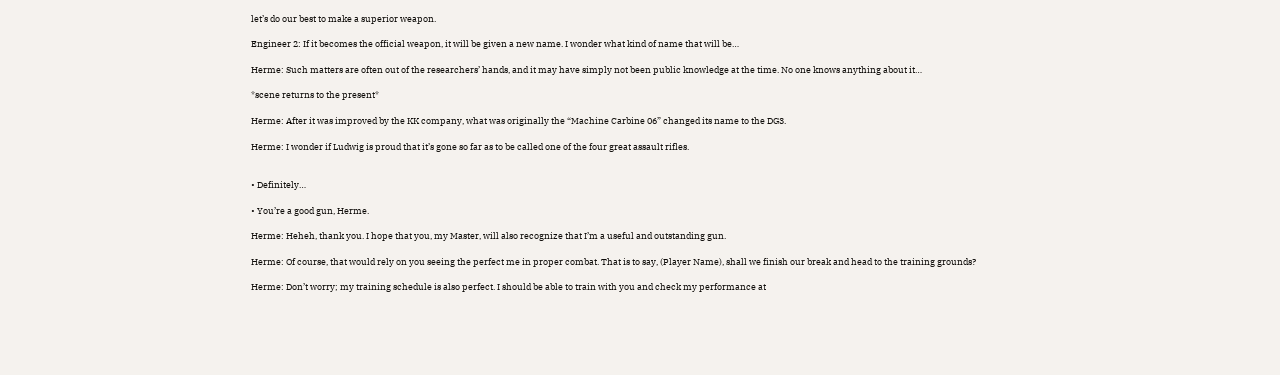let’s do our best to make a superior weapon.

Engineer 2: If it becomes the official weapon, it will be given a new name. I wonder what kind of name that will be…

Herme: Such matters are often out of the researchers’ hands, and it may have simply not been public knowledge at the time. No one knows anything about it…

*scene returns to the present*

Herme: After it was improved by the KK company, what was originally the “Machine Carbine 06” changed its name to the DG3.

Herme: I wonder if Ludwig is proud that it’s gone so far as to be called one of the four great assault rifles.


• Definitely…

• You’re a good gun, Herme.

Herme: Heheh, thank you. I hope that you, my Master, will also recognize that I’m a useful and outstanding gun.

Herme: Of course, that would rely on you seeing the perfect me in proper combat. That is to say, (Player Name), shall we finish our break and head to the training grounds?

Herme: Don’t worry; my training schedule is also perfect. I should be able to train with you and check my performance at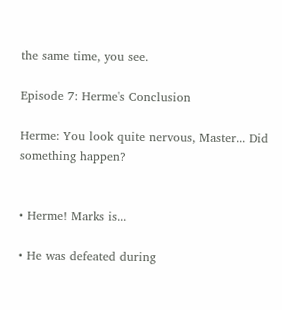the same time, you see.

Episode 7: Herme's Conclusion

Herme: You look quite nervous, Master... Did something happen?


• Herme! Marks is...

• He was defeated during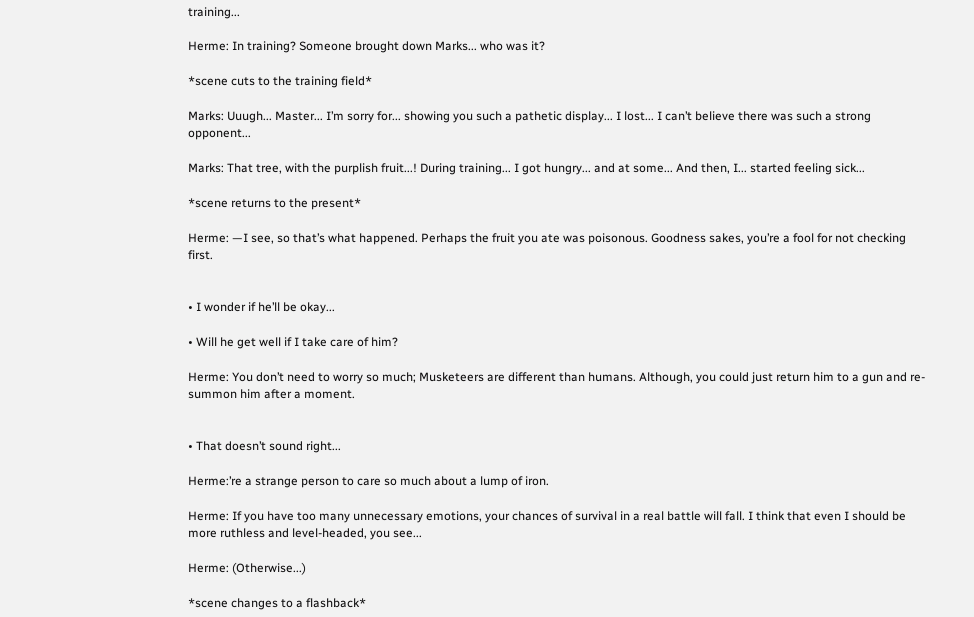training...

Herme: In training? Someone brought down Marks... who was it?

*scene cuts to the training field*

Marks: Uuugh... Master... I’m sorry for... showing you such a pathetic display... I lost... I can’t believe there was such a strong opponent...

Marks: That tree, with the purplish fruit...! During training... I got hungry... and at some... And then, I... started feeling sick...

*scene returns to the present*

Herme: —I see, so that’s what happened. Perhaps the fruit you ate was poisonous. Goodness sakes, you’re a fool for not checking first.


• I wonder if he’ll be okay...

• Will he get well if I take care of him?

Herme: You don’t need to worry so much; Musketeers are different than humans. Although, you could just return him to a gun and re-summon him after a moment.


• That doesn’t sound right...

Herme:’re a strange person to care so much about a lump of iron.

Herme: If you have too many unnecessary emotions, your chances of survival in a real battle will fall. I think that even I should be more ruthless and level-headed, you see...

Herme: (Otherwise...)

*scene changes to a flashback*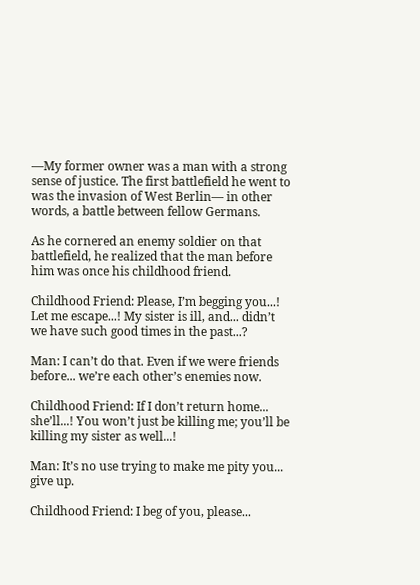—My former owner was a man with a strong sense of justice. The first battlefield he went to was the invasion of West Berlin— in other words, a battle between fellow Germans.

As he cornered an enemy soldier on that battlefield, he realized that the man before him was once his childhood friend.

Childhood Friend: Please, I’m begging you...! Let me escape...! My sister is ill, and... didn’t we have such good times in the past...?

Man: I can’t do that. Even if we were friends before... we’re each other’s enemies now.

Childhood Friend: If I don’t return home... she’ll...! You won’t just be killing me; you’ll be killing my sister as well...!

Man: It’s no use trying to make me pity you... give up.

Childhood Friend: I beg of you, please...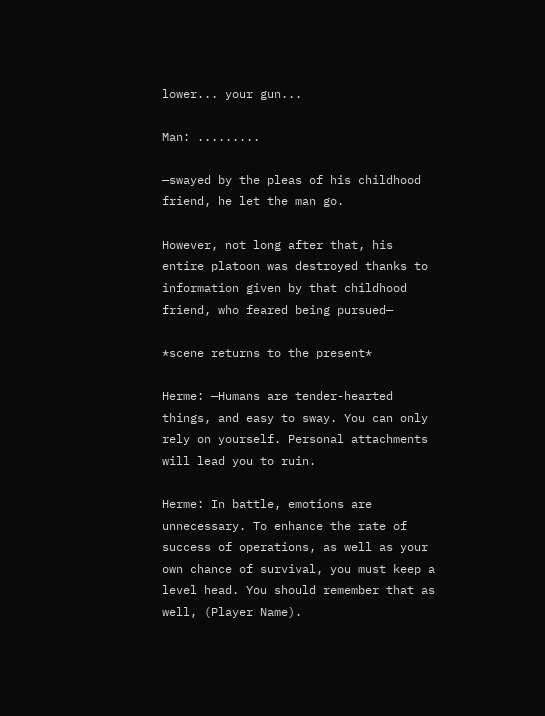lower... your gun...

Man: .........

—swayed by the pleas of his childhood friend, he let the man go.

However, not long after that, his entire platoon was destroyed thanks to information given by that childhood friend, who feared being pursued—

*scene returns to the present*

Herme: —Humans are tender-hearted things, and easy to sway. You can only rely on yourself. Personal attachments will lead you to ruin.

Herme: In battle, emotions are unnecessary. To enhance the rate of success of operations, as well as your own chance of survival, you must keep a level head. You should remember that as well, (Player Name).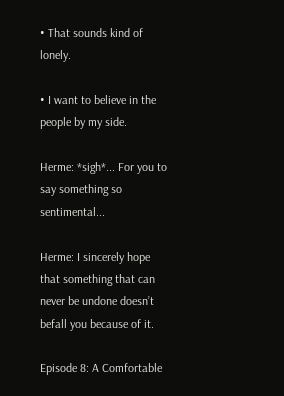• That sounds kind of lonely.

• I want to believe in the people by my side.

Herme: *sigh*... For you to say something so sentimental...

Herme: I sincerely hope that something that can never be undone doesn’t befall you because of it.

Episode 8: A Comfortable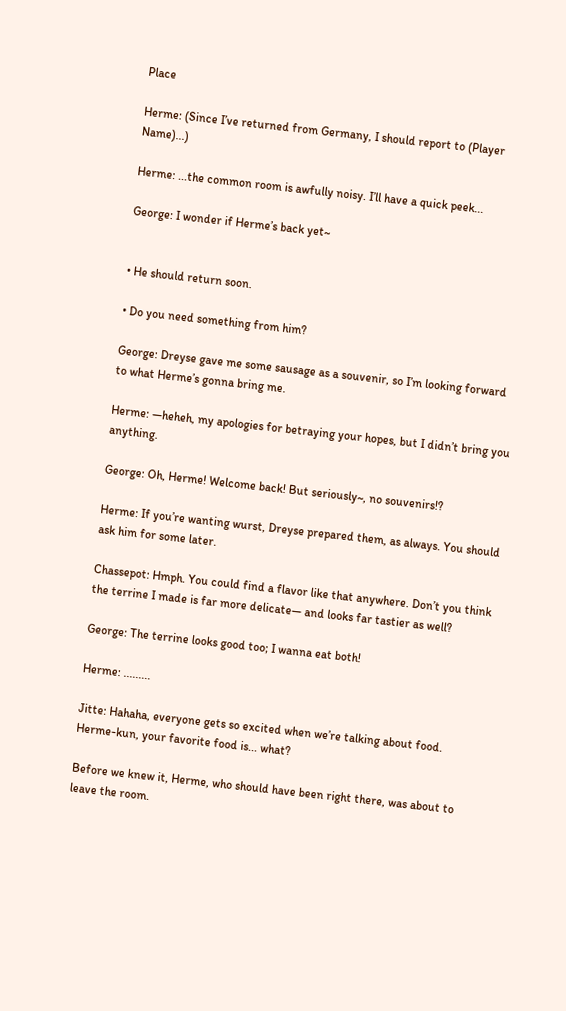Place

Herme: (Since I’ve returned from Germany, I should report to (Player Name)...)

Herme: ...the common room is awfully noisy. I’ll have a quick peek...

George: I wonder if Herme’s back yet~


• He should return soon.

• Do you need something from him?

George: Dreyse gave me some sausage as a souvenir, so I’m looking forward to what Herme’s gonna bring me.

Herme: —heheh, my apologies for betraying your hopes, but I didn’t bring you anything.

George: Oh, Herme! Welcome back! But seriously~, no souvenirs!?

Herme: If you’re wanting wurst, Dreyse prepared them, as always. You should ask him for some later.

Chassepot: Hmph. You could find a flavor like that anywhere. Don’t you think the terrine I made is far more delicate— and looks far tastier as well?

George: The terrine looks good too; I wanna eat both!

Herme: .........

Jitte: Hahaha, everyone gets so excited when we’re talking about food. Herme-kun, your favorite food is... what?

Before we knew it, Herme, who should have been right there, was about to leave the room.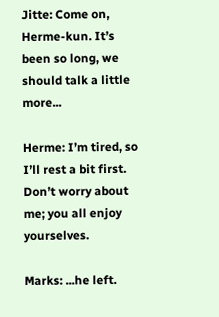Jitte: Come on, Herme-kun. It’s been so long, we should talk a little more...

Herme: I’m tired, so I’ll rest a bit first. Don’t worry about me; you all enjoy yourselves.

Marks: ...he left.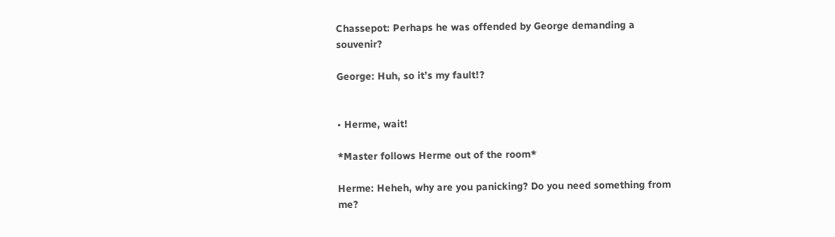Chassepot: Perhaps he was offended by George demanding a souvenir?

George: Huh, so it’s my fault!?


• Herme, wait!

*Master follows Herme out of the room*

Herme: Heheh, why are you panicking? Do you need something from me?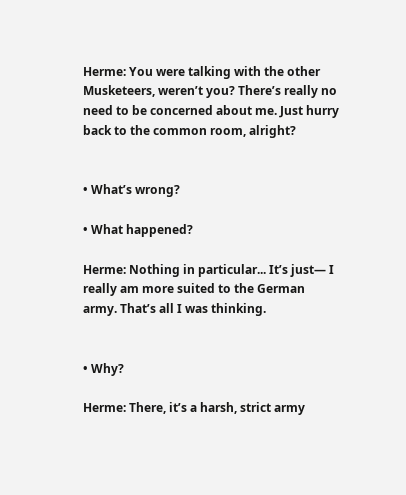Herme: You were talking with the other Musketeers, weren’t you? There’s really no need to be concerned about me. Just hurry back to the common room, alright?


• What’s wrong?

• What happened?

Herme: Nothing in particular... It’s just— I really am more suited to the German army. That’s all I was thinking.


• Why?

Herme: There, it’s a harsh, strict army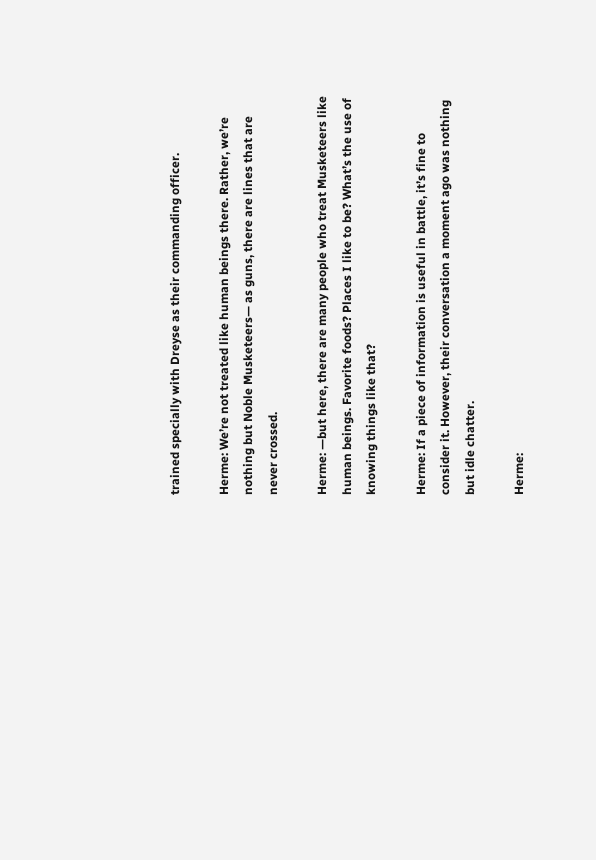trained specially with Dreyse as their commanding officer.

Herme: We’re not treated like human beings there. Rather, we’re nothing but Noble Musketeers— as guns, there are lines that are never crossed.

Herme: —but here, there are many people who treat Musketeers like human beings. Favorite foods? Places I like to be? What’s the use of knowing things like that?

Herme: If a piece of information is useful in battle, it’s fine to consider it. However, their conversation a moment ago was nothing but idle chatter.

Herme: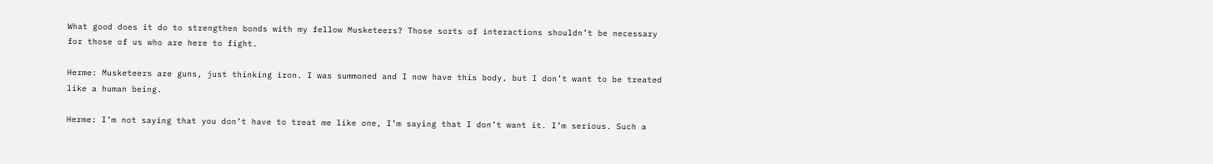What good does it do to strengthen bonds with my fellow Musketeers? Those sorts of interactions shouldn’t be necessary for those of us who are here to fight.

Herme: Musketeers are guns, just thinking iron. I was summoned and I now have this body, but I don’t want to be treated like a human being.

Herme: I’m not saying that you don’t have to treat me like one, I’m saying that I don’t want it. I’m serious. Such a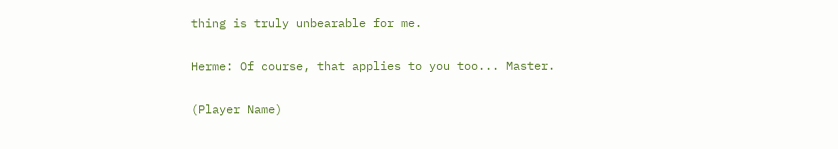thing is truly unbearable for me.

Herme: Of course, that applies to you too... Master.

(Player Name)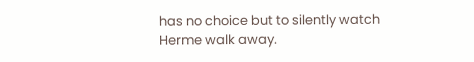has no choice but to silently watch Herme walk away.